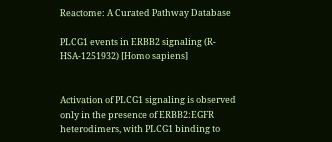Reactome: A Curated Pathway Database

PLCG1 events in ERBB2 signaling (R-HSA-1251932) [Homo sapiens]


Activation of PLCG1 signaling is observed only in the presence of ERBB2:EGFR heterodimers, with PLCG1 binding to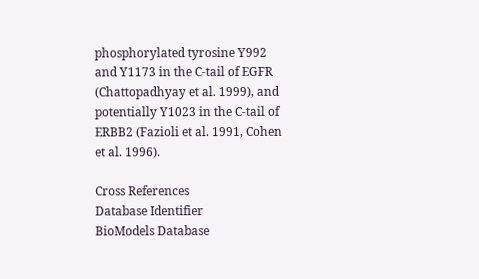phosphorylated tyrosine Y992 and Y1173 in the C-tail of EGFR (Chattopadhyay et al. 1999), and potentially Y1023 in the C-tail of ERBB2 (Fazioli et al. 1991, Cohen et al. 1996).

Cross References
Database Identifier
BioModels Database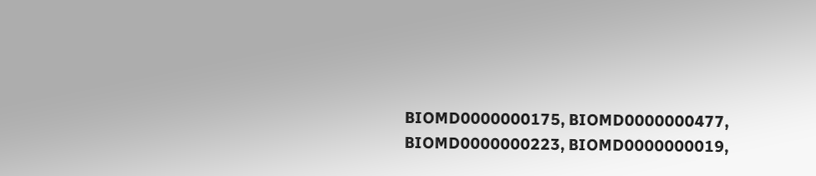BIOMD0000000175, BIOMD0000000477, BIOMD0000000223, BIOMD0000000019,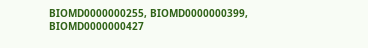BIOMD0000000255, BIOMD0000000399, BIOMD0000000427